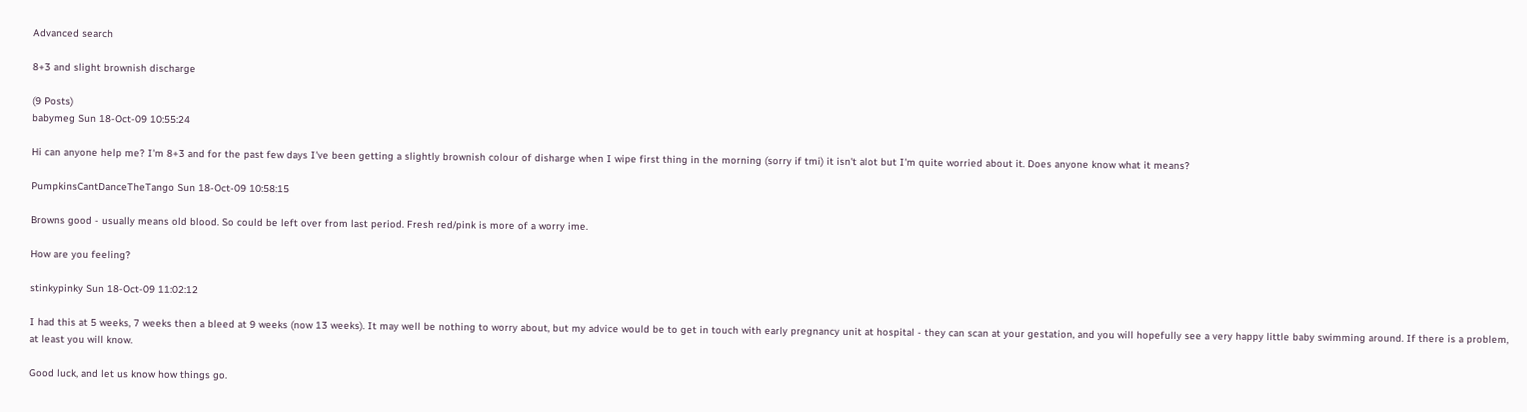Advanced search

8+3 and slight brownish discharge

(9 Posts)
babymeg Sun 18-Oct-09 10:55:24

Hi can anyone help me? I'm 8+3 and for the past few days I've been getting a slightly brownish colour of disharge when I wipe first thing in the morning (sorry if tmi) it isn't alot but I'm quite worried about it. Does anyone know what it means?

PumpkinsCantDanceTheTango Sun 18-Oct-09 10:58:15

Browns good - usually means old blood. So could be left over from last period. Fresh red/pink is more of a worry ime.

How are you feeling?

stinkypinky Sun 18-Oct-09 11:02:12

I had this at 5 weeks, 7 weeks then a bleed at 9 weeks (now 13 weeks). It may well be nothing to worry about, but my advice would be to get in touch with early pregnancy unit at hospital - they can scan at your gestation, and you will hopefully see a very happy little baby swimming around. If there is a problem, at least you will know.

Good luck, and let us know how things go.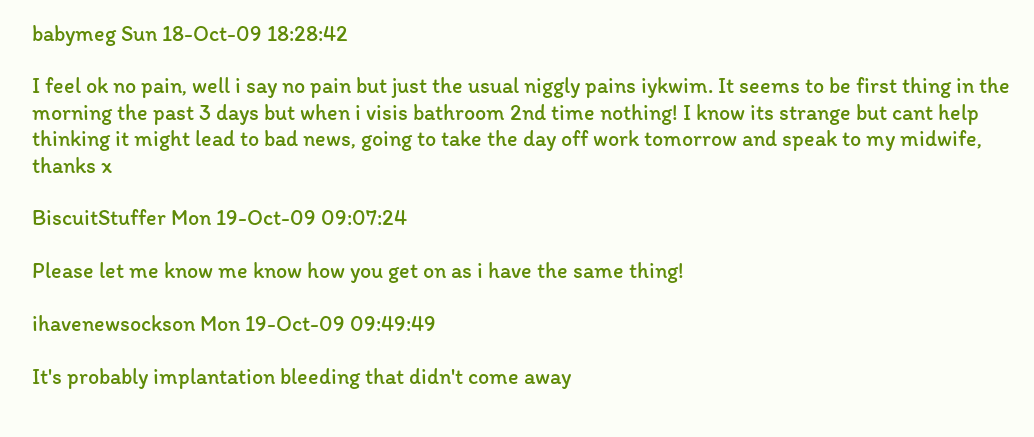babymeg Sun 18-Oct-09 18:28:42

I feel ok no pain, well i say no pain but just the usual niggly pains iykwim. It seems to be first thing in the morning the past 3 days but when i visis bathroom 2nd time nothing! I know its strange but cant help thinking it might lead to bad news, going to take the day off work tomorrow and speak to my midwife, thanks x

BiscuitStuffer Mon 19-Oct-09 09:07:24

Please let me know me know how you get on as i have the same thing!

ihavenewsockson Mon 19-Oct-09 09:49:49

It's probably implantation bleeding that didn't come away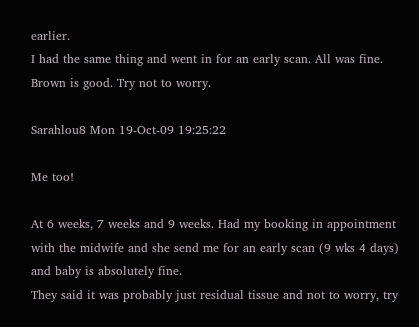earlier.
I had the same thing and went in for an early scan. All was fine.
Brown is good. Try not to worry.

Sarahlou8 Mon 19-Oct-09 19:25:22

Me too!

At 6 weeks, 7 weeks and 9 weeks. Had my booking in appointment with the midwife and she send me for an early scan (9 wks 4 days) and baby is absolutely fine.
They said it was probably just residual tissue and not to worry, try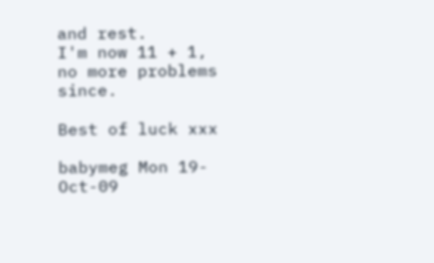and rest.
I'm now 11 + 1, no more problems since.

Best of luck xxx

babymeg Mon 19-Oct-09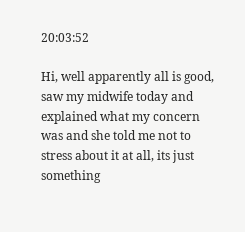20:03:52

Hi, well apparently all is good, saw my midwife today and explained what my concern was and she told me not to stress about it at all, its just something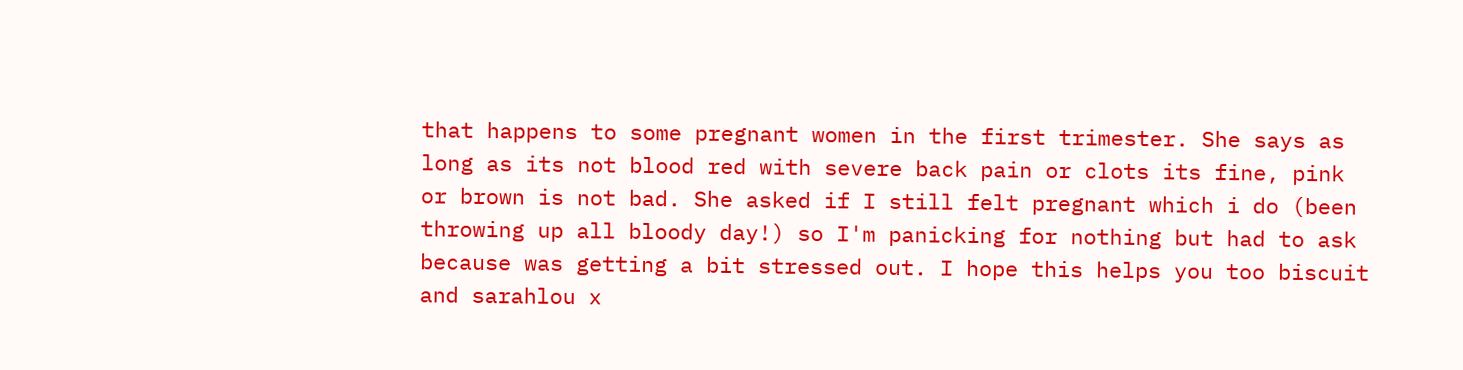that happens to some pregnant women in the first trimester. She says as long as its not blood red with severe back pain or clots its fine, pink or brown is not bad. She asked if I still felt pregnant which i do (been throwing up all bloody day!) so I'm panicking for nothing but had to ask because was getting a bit stressed out. I hope this helps you too biscuit and sarahlou x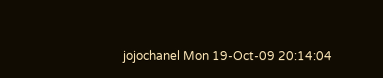jojochanel Mon 19-Oct-09 20:14:04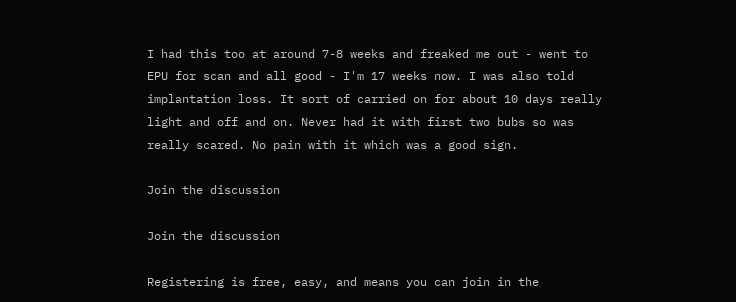I had this too at around 7-8 weeks and freaked me out - went to EPU for scan and all good - I'm 17 weeks now. I was also told implantation loss. It sort of carried on for about 10 days really light and off and on. Never had it with first two bubs so was really scared. No pain with it which was a good sign.

Join the discussion

Join the discussion

Registering is free, easy, and means you can join in the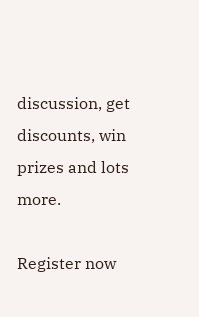discussion, get discounts, win prizes and lots more.

Register now